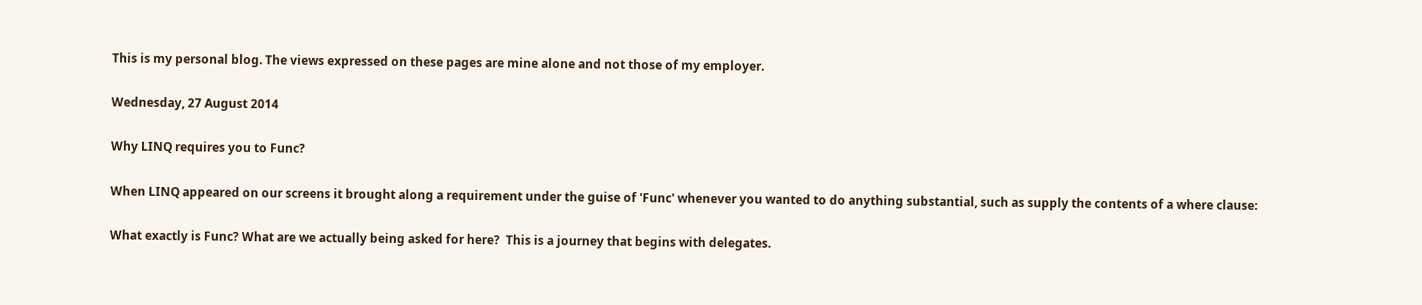This is my personal blog. The views expressed on these pages are mine alone and not those of my employer.

Wednesday, 27 August 2014

Why LINQ requires you to Func?

When LINQ appeared on our screens it brought along a requirement under the guise of 'Func' whenever you wanted to do anything substantial, such as supply the contents of a where clause:

What exactly is Func? What are we actually being asked for here?  This is a journey that begins with delegates.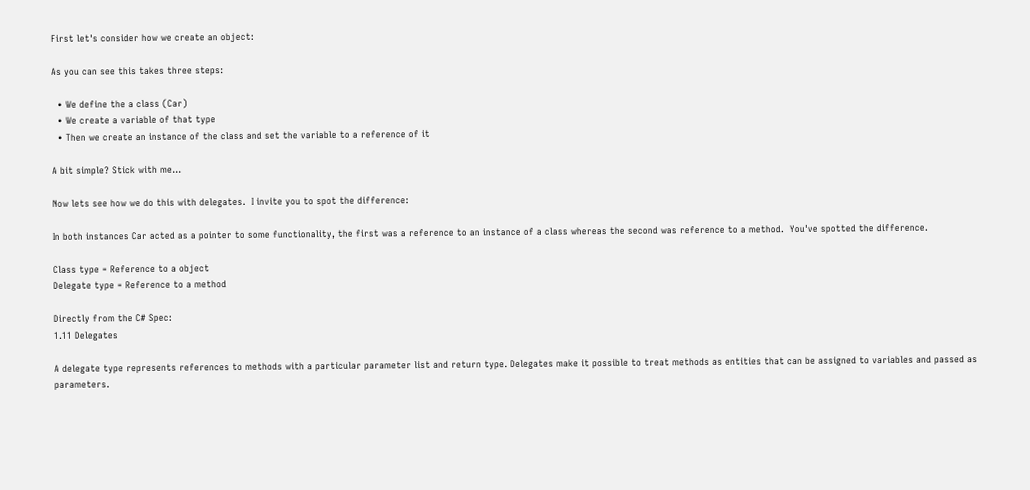First let's consider how we create an object:

As you can see this takes three steps:

  • We define the a class (Car)
  • We create a variable of that type
  • Then we create an instance of the class and set the variable to a reference of it

A bit simple? Stick with me...

Now lets see how we do this with delegates.  I invite you to spot the difference:

In both instances Car acted as a pointer to some functionality, the first was a reference to an instance of a class whereas the second was reference to a method.  You've spotted the difference.

Class type = Reference to a object
Delegate type = Reference to a method

Directly from the C# Spec:
1.11 Delegates

A delegate type represents references to methods with a particular parameter list and return type. Delegates make it possible to treat methods as entities that can be assigned to variables and passed as parameters.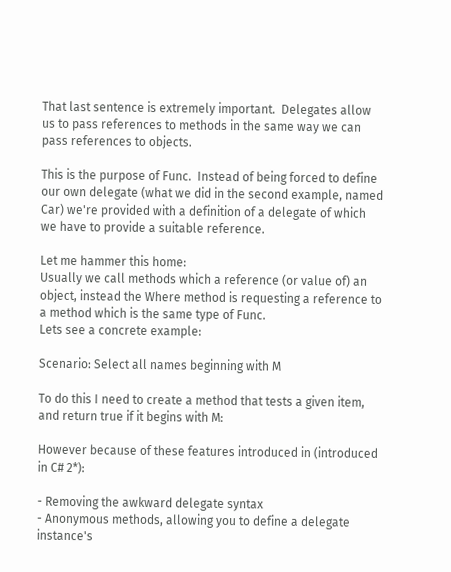That last sentence is extremely important.  Delegates allow us to pass references to methods in the same way we can pass references to objects.

This is the purpose of Func.  Instead of being forced to define our own delegate (what we did in the second example, named Car) we're provided with a definition of a delegate of which we have to provide a suitable reference.

Let me hammer this home:
Usually we call methods which a reference (or value of) an object, instead the Where method is requesting a reference to a method which is the same type of Func.
Lets see a concrete example:

Scenario: Select all names beginning with M

To do this I need to create a method that tests a given item, and return true if it begins with M:

However because of these features introduced in (introduced in C# 2*):

- Removing the awkward delegate syntax
- Anonymous methods, allowing you to define a delegate instance's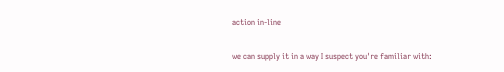action in-line

we can supply it in a way I suspect you're familiar with: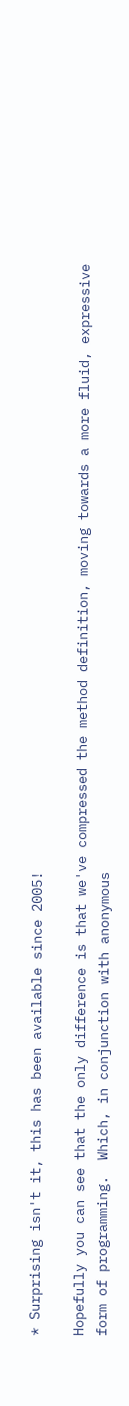* Surprising isn't it, this has been available since 2005!

Hopefully you can see that the only difference is that we've compressed the method definition, moving towards a more fluid, expressive form of programming.  Which, in conjunction with anonymous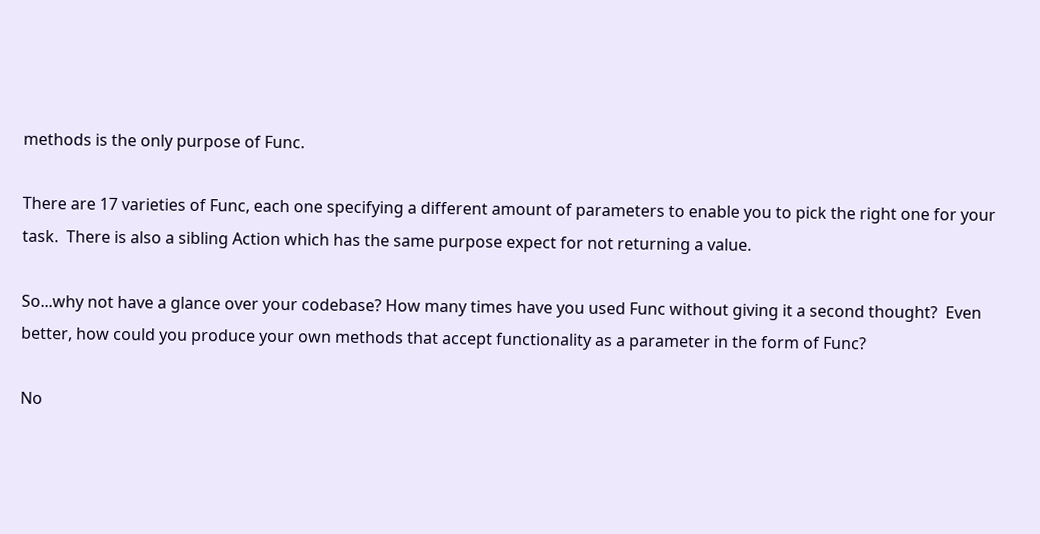methods is the only purpose of Func.

There are 17 varieties of Func, each one specifying a different amount of parameters to enable you to pick the right one for your task.  There is also a sibling Action which has the same purpose expect for not returning a value.

So...why not have a glance over your codebase? How many times have you used Func without giving it a second thought?  Even better, how could you produce your own methods that accept functionality as a parameter in the form of Func?

No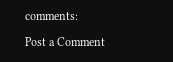comments:

Post a Comment